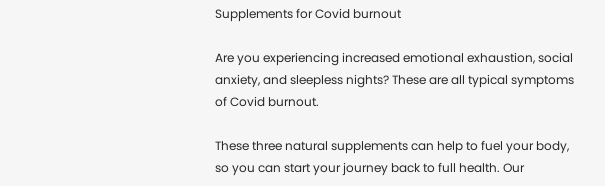Supplements for Covid burnout

Are you experiencing increased emotional exhaustion, social anxiety, and sleepless nights? These are all typical symptoms of Covid burnout.

These three natural supplements can help to fuel your body, so you can start your journey back to full health. Our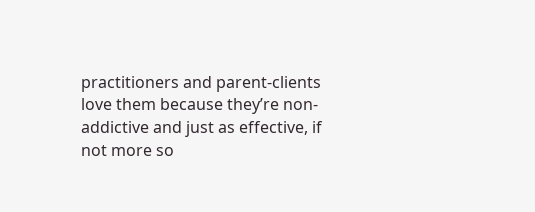practitioners and parent-clients love them because they’re non-addictive and just as effective, if not more so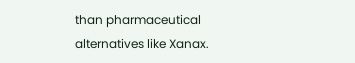than pharmaceutical alternatives like Xanax.